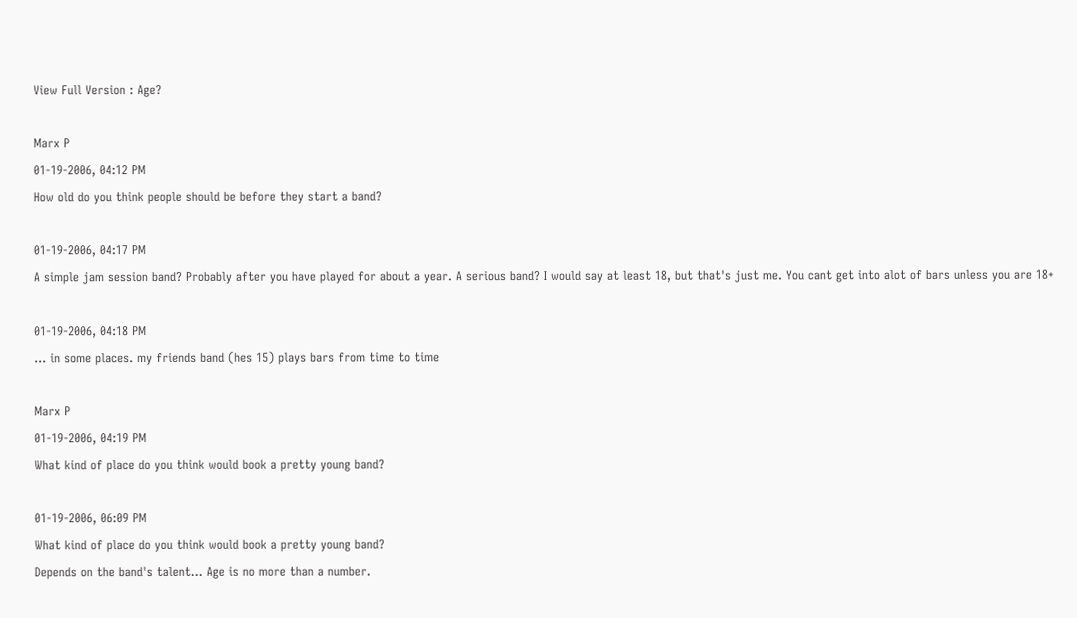View Full Version : Age?

Marx P
01-19-2006, 04:12 PM
How old do you think people should be before they start a band?

01-19-2006, 04:17 PM
A simple jam session band? Probably after you have played for about a year. A serious band? I would say at least 18, but that's just me. You cant get into alot of bars unless you are 18+

01-19-2006, 04:18 PM
... in some places. my friends band (hes 15) plays bars from time to time

Marx P
01-19-2006, 04:19 PM
What kind of place do you think would book a pretty young band?

01-19-2006, 06:09 PM
What kind of place do you think would book a pretty young band?
Depends on the band's talent... Age is no more than a number.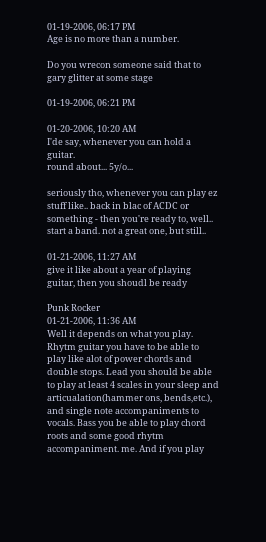01-19-2006, 06:17 PM
Age is no more than a number.

Do you wrecon someone said that to gary glitter at some stage

01-19-2006, 06:21 PM

01-20-2006, 10:20 AM
I'de say, whenever you can hold a guitar.
round about... 5y/o...

seriously tho, whenever you can play ez stuff like.. back in blac of ACDC or something - then you're ready to, well.. start a band. not a great one, but still..

01-21-2006, 11:27 AM
give it like about a year of playing guitar, then you shoudl be ready

Punk Rocker
01-21-2006, 11:36 AM
Well it depends on what you play. Rhytm guitar you have to be able to play like alot of power chords and double stops. Lead you should be able to play at least 4 scales in your sleep and articualation(hammer ons, bends,etc.), and single note accompaniments to vocals. Bass you be able to play chord roots and some good rhytm accompaniment. me. And if you play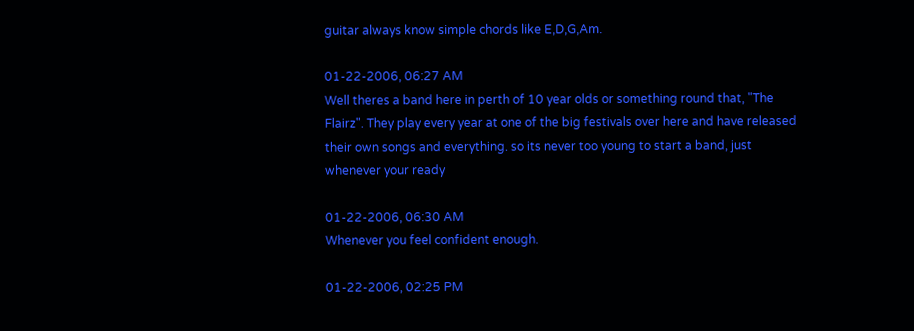guitar always know simple chords like E,D,G,Am.

01-22-2006, 06:27 AM
Well theres a band here in perth of 10 year olds or something round that, "The Flairz". They play every year at one of the big festivals over here and have released their own songs and everything. so its never too young to start a band, just whenever your ready

01-22-2006, 06:30 AM
Whenever you feel confident enough.

01-22-2006, 02:25 PM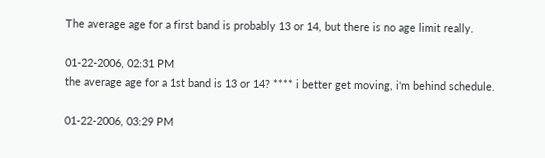The average age for a first band is probably 13 or 14, but there is no age limit really.

01-22-2006, 02:31 PM
the average age for a 1st band is 13 or 14? **** i better get moving, i'm behind schedule.

01-22-2006, 03:29 PM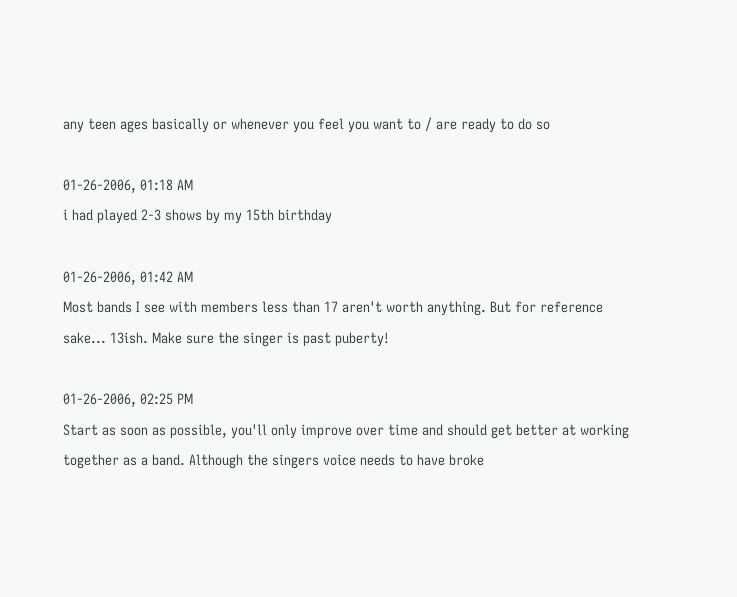any teen ages basically or whenever you feel you want to / are ready to do so

01-26-2006, 01:18 AM
i had played 2-3 shows by my 15th birthday

01-26-2006, 01:42 AM
Most bands I see with members less than 17 aren't worth anything. But for reference sake... 13ish. Make sure the singer is past puberty!

01-26-2006, 02:25 PM
Start as soon as possible, you'll only improve over time and should get better at working together as a band. Although the singers voice needs to have broke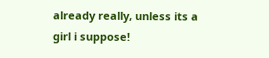already really, unless its a girl i suppose!